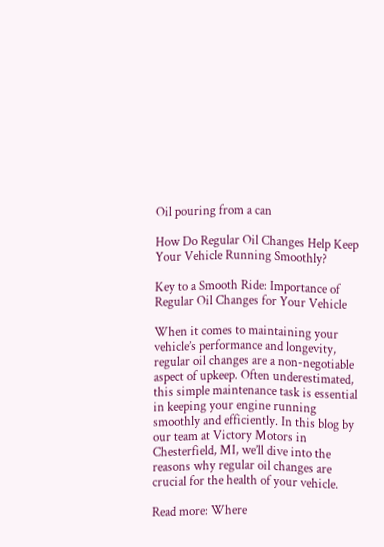Oil pouring from a can

How Do Regular Oil Changes Help Keep Your Vehicle Running Smoothly?

Key to a Smooth Ride: Importance of Regular Oil Changes for Your Vehicle

When it comes to maintaining your vehicle’s performance and longevity, regular oil changes are a non-negotiable aspect of upkeep. Often underestimated, this simple maintenance task is essential in keeping your engine running smoothly and efficiently. In this blog by our team at Victory Motors in Chesterfield, MI, we’ll dive into the reasons why regular oil changes are crucial for the health of your vehicle.

Read more: Where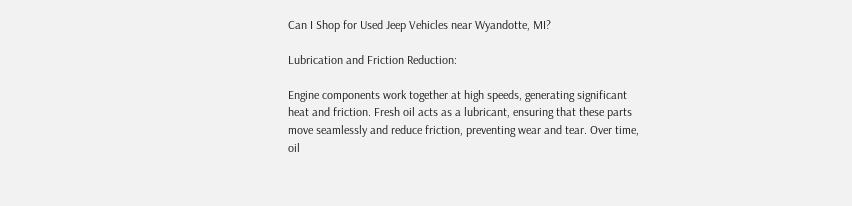Can I Shop for Used Jeep Vehicles near Wyandotte, MI?

Lubrication and Friction Reduction:

Engine components work together at high speeds, generating significant heat and friction. Fresh oil acts as a lubricant, ensuring that these parts move seamlessly and reduce friction, preventing wear and tear. Over time, oil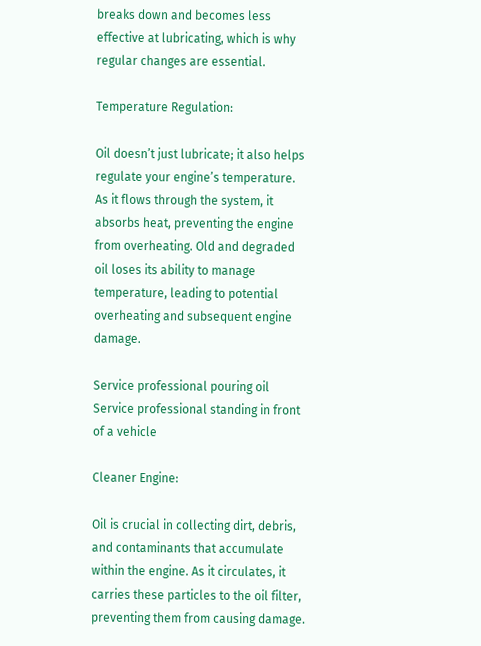breaks down and becomes less effective at lubricating, which is why regular changes are essential.

Temperature Regulation:

Oil doesn’t just lubricate; it also helps regulate your engine’s temperature. As it flows through the system, it absorbs heat, preventing the engine from overheating. Old and degraded oil loses its ability to manage temperature, leading to potential overheating and subsequent engine damage.

Service professional pouring oil
Service professional standing in front of a vehicle

Cleaner Engine:

Oil is crucial in collecting dirt, debris, and contaminants that accumulate within the engine. As it circulates, it carries these particles to the oil filter, preventing them from causing damage.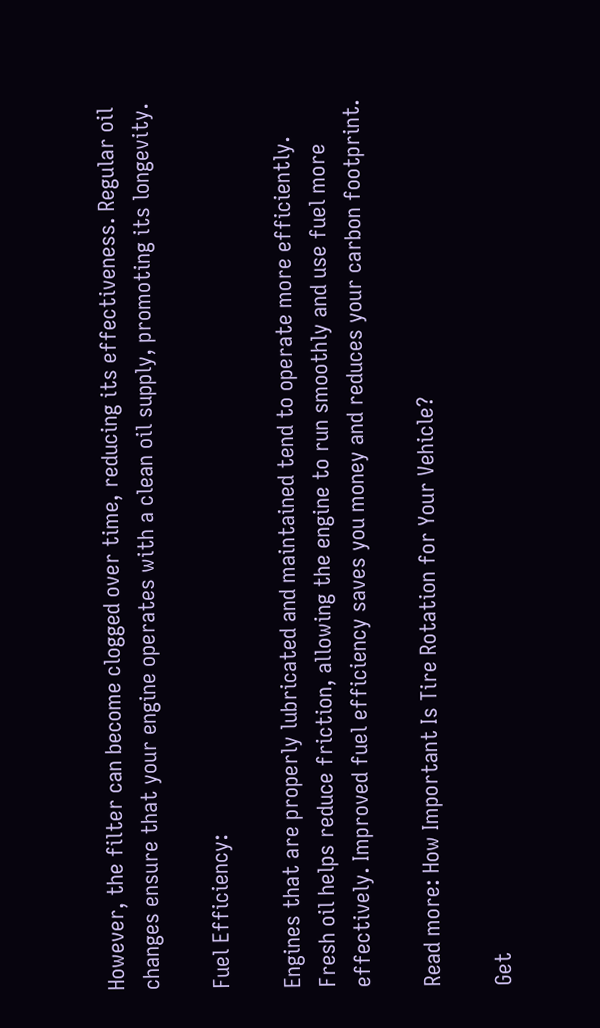However, the filter can become clogged over time, reducing its effectiveness. Regular oil changes ensure that your engine operates with a clean oil supply, promoting its longevity.

Fuel Efficiency:

Engines that are properly lubricated and maintained tend to operate more efficiently. Fresh oil helps reduce friction, allowing the engine to run smoothly and use fuel more effectively. Improved fuel efficiency saves you money and reduces your carbon footprint.

Read more: How Important Is Tire Rotation for Your Vehicle?

Get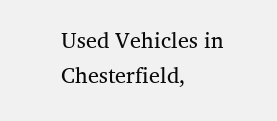Used Vehicles in Chesterfield,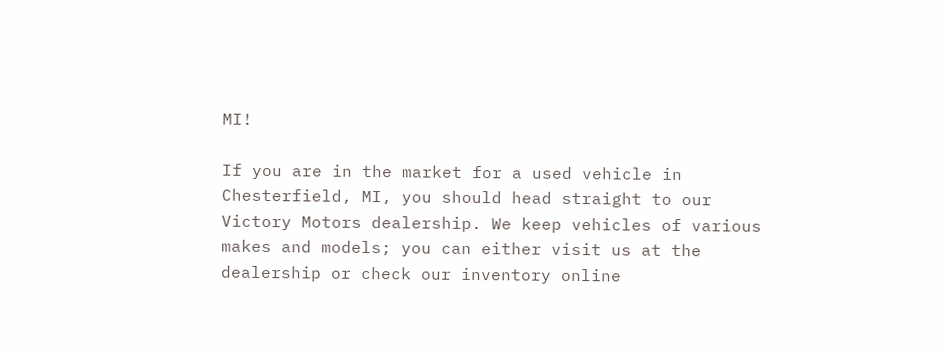MI!

If you are in the market for a used vehicle in Chesterfield, MI, you should head straight to our Victory Motors dealership. We keep vehicles of various makes and models; you can either visit us at the dealership or check our inventory online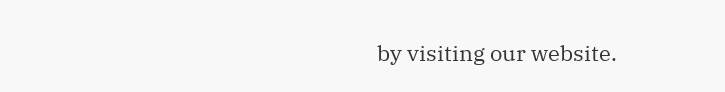by visiting our website.